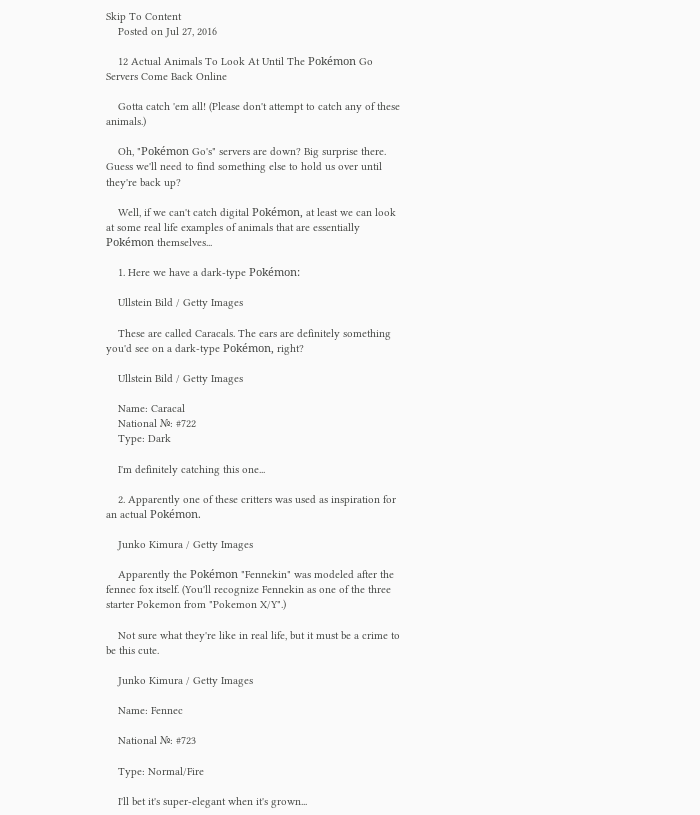Skip To Content
    Posted on Jul 27, 2016

    12 Actual Animals To Look At Until The Pokémon Go Servers Come Back Online

    Gotta catch 'em all! (Please don't attempt to catch any of these animals.)

    Oh, "Pokémon Go's" servers are down? Big surprise there. Guess we'll need to find something else to hold us over until they're back up?

    Well, if we can't catch digital Pokémon, at least we can look at some real life examples of animals that are essentially Pokémon themselves...

    1. Here we have a dark-type Pokémon:

    Ullstein Bild / Getty Images

    These are called Caracals. The ears are definitely something you'd see on a dark-type Pokémon, right?

    Ullstein Bild / Getty Images

    Name: Caracal
    National №: #722
    Type: Dark

    I'm definitely catching this one...

    2. Apparently one of these critters was used as inspiration for an actual Pokémon.

    Junko Kimura / Getty Images

    Apparently the Pokémon "Fennekin" was modeled after the fennec fox itself. (You'll recognize Fennekin as one of the three starter Pokemon from "Pokemon X/Y".)

    Not sure what they're like in real life, but it must be a crime to be this cute.

    Junko Kimura / Getty Images

    Name: Fennec

    National №: #723

    Type: Normal/Fire

    I'll bet it's super-elegant when it's grown...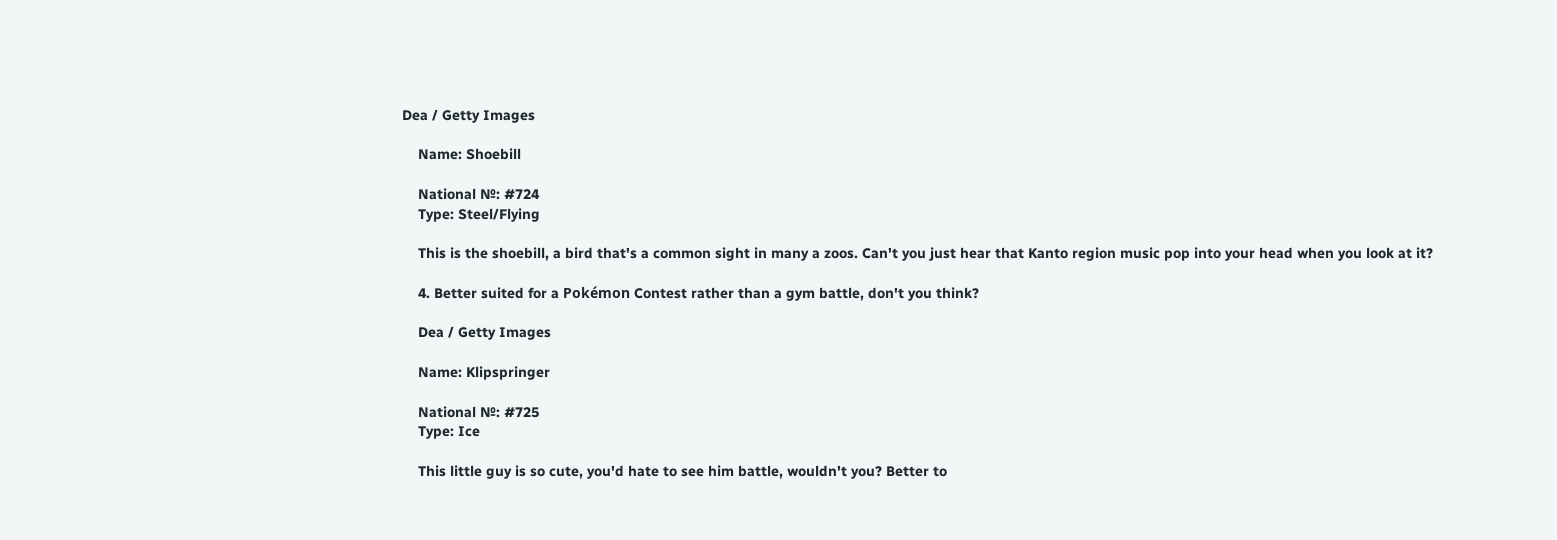Dea / Getty Images

    Name: Shoebill

    National №: #724
    Type: Steel/Flying

    This is the shoebill, a bird that's a common sight in many a zoos. Can't you just hear that Kanto region music pop into your head when you look at it?

    4. Better suited for a Pokémon Contest rather than a gym battle, don't you think?

    Dea / Getty Images

    Name: Klipspringer

    National №: #725
    Type: Ice

    This little guy is so cute, you'd hate to see him battle, wouldn't you? Better to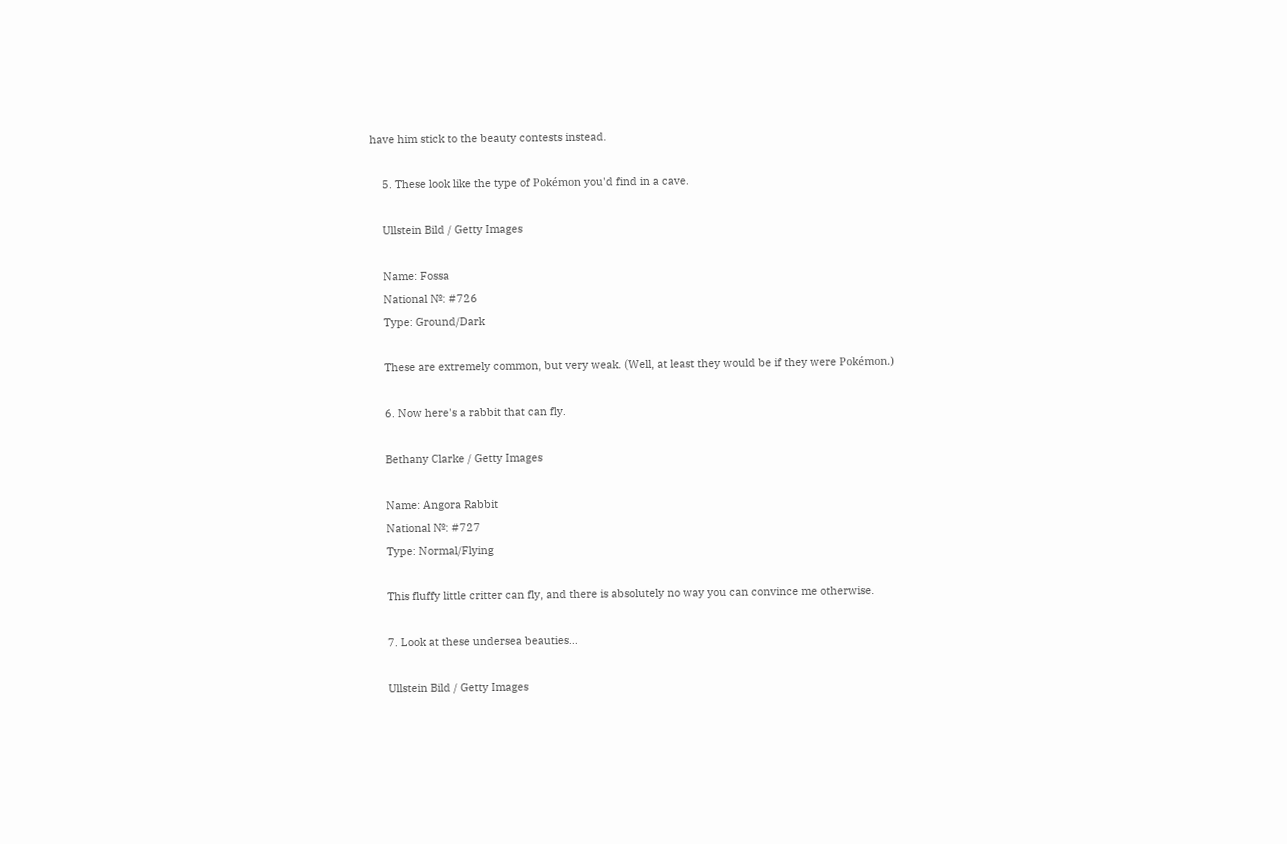have him stick to the beauty contests instead.

    5. These look like the type of Pokémon you'd find in a cave.

    Ullstein Bild / Getty Images

    Name: Fossa
    National №: #726
    Type: Ground/Dark

    These are extremely common, but very weak. (Well, at least they would be if they were Pokémon.)

    6. Now here's a rabbit that can fly.

    Bethany Clarke / Getty Images

    Name: Angora Rabbit
    National №: #727
    Type: Normal/Flying

    This fluffy little critter can fly, and there is absolutely no way you can convince me otherwise.

    7. Look at these undersea beauties...

    Ullstein Bild / Getty Images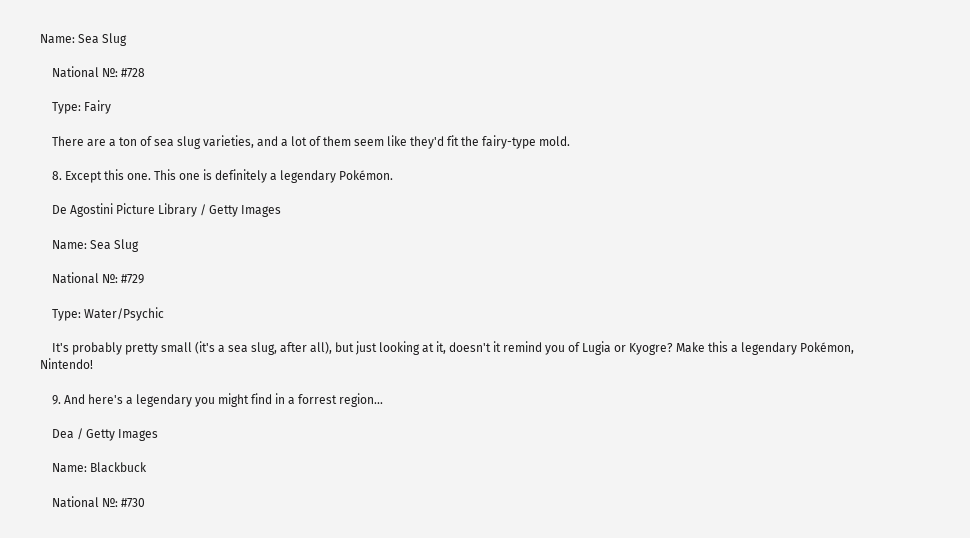Name: Sea Slug

    National №: #728

    Type: Fairy

    There are a ton of sea slug varieties, and a lot of them seem like they'd fit the fairy-type mold.

    8. Except this one. This one is definitely a legendary Pokémon.

    De Agostini Picture Library / Getty Images

    Name: Sea Slug

    National №: #729

    Type: Water/Psychic

    It's probably pretty small (it's a sea slug, after all), but just looking at it, doesn't it remind you of Lugia or Kyogre? Make this a legendary Pokémon, Nintendo!

    9. And here's a legendary you might find in a forrest region...

    Dea / Getty Images

    Name: Blackbuck

    National №: #730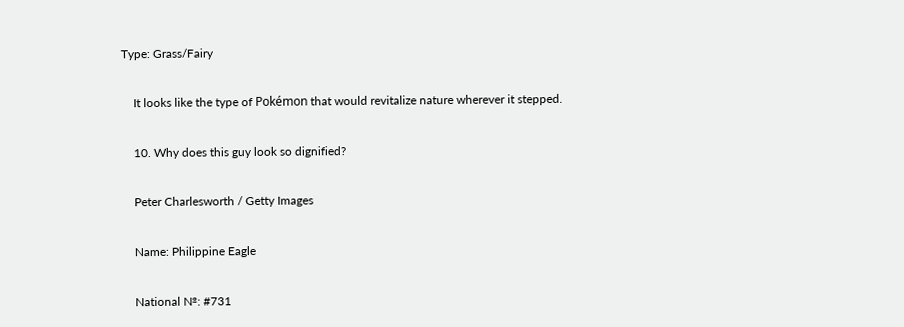Type: Grass/Fairy

    It looks like the type of Pokémon that would revitalize nature wherever it stepped.

    10. Why does this guy look so dignified?

    Peter Charlesworth / Getty Images

    Name: Philippine Eagle

    National №: #731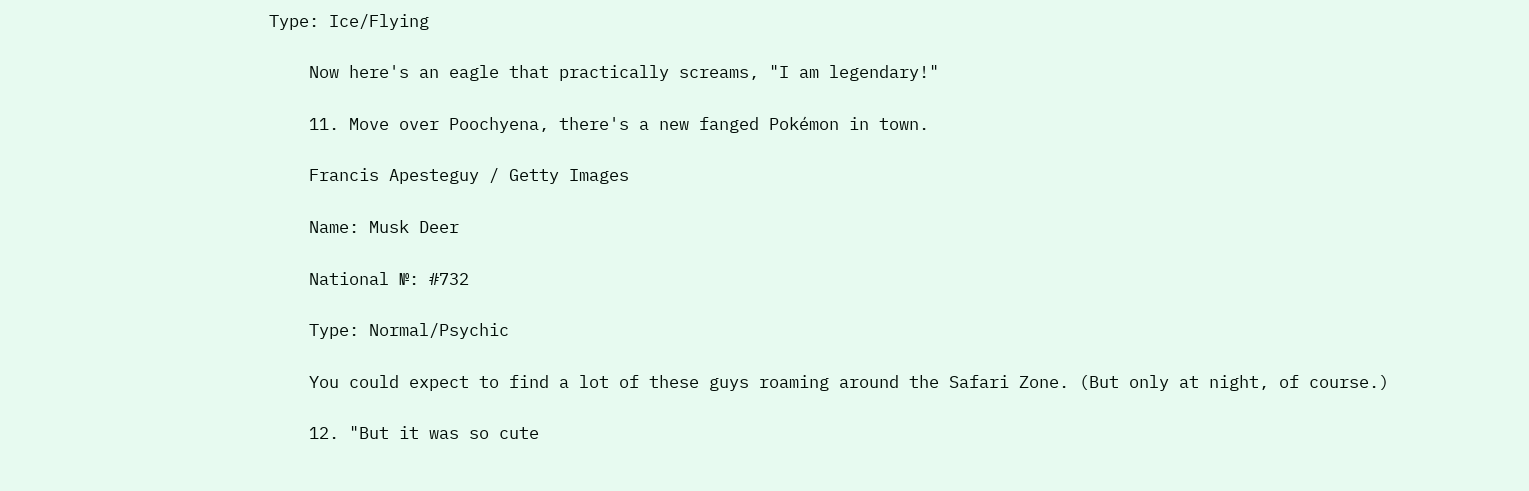Type: Ice/Flying

    Now here's an eagle that practically screams, "I am legendary!"

    11. Move over Poochyena, there's a new fanged Pokémon in town.

    Francis Apesteguy / Getty Images

    Name: Musk Deer

    National №: #732

    Type: Normal/Psychic

    You could expect to find a lot of these guys roaming around the Safari Zone. (But only at night, of course.)

    12. "But it was so cute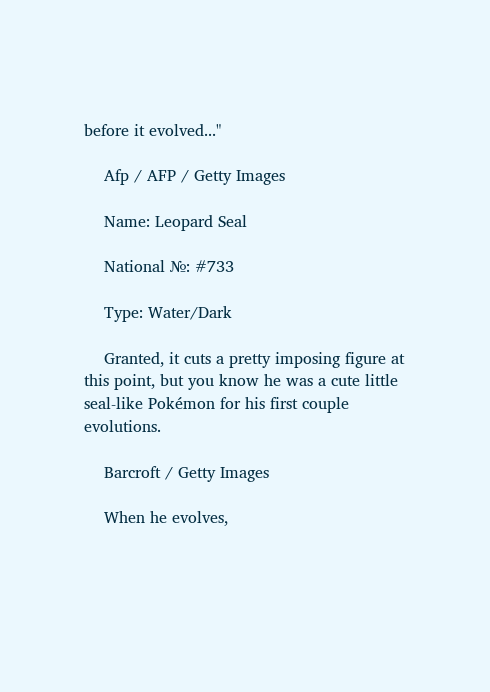before it evolved..."

    Afp / AFP / Getty Images

    Name: Leopard Seal

    National №: #733

    Type: Water/Dark

    Granted, it cuts a pretty imposing figure at this point, but you know he was a cute little seal-like Pokémon for his first couple evolutions.

    Barcroft / Getty Images

    When he evolves,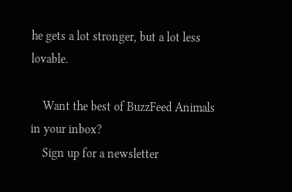he gets a lot stronger, but a lot less lovable.

    Want the best of BuzzFeed Animals in your inbox?
    Sign up for a newsletter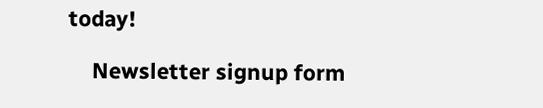today!

    Newsletter signup form